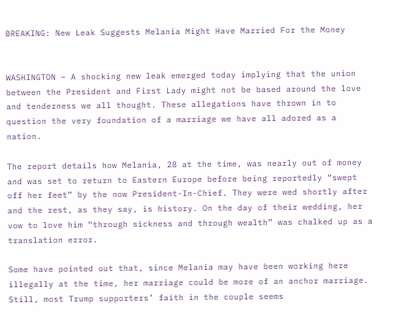BREAKING: New Leak Suggests Melania Might Have Married For the Money


WASHINGTON – A shocking new leak emerged today implying that the union between the President and First Lady might not be based around the love and tenderness we all thought. These allegations have thrown in to question the very foundation of a marriage we have all adored as a nation.

The report details how Melania, 28 at the time, was nearly out of money and was set to return to Eastern Europe before being reportedly “swept off her feet” by the now President-In-Chief. They were wed shortly after and the rest, as they say, is history. On the day of their wedding, her vow to love him “through sickness and through wealth” was chalked up as a translation error.

Some have pointed out that, since Melania may have been working here illegally at the time, her marriage could be more of an anchor marriage. Still, most Trump supporters’ faith in the couple seems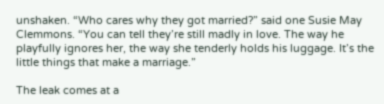unshaken. “Who cares why they got married?” said one Susie May Clemmons. “You can tell they’re still madly in love. The way he playfully ignores her, the way she tenderly holds his luggage. It’s the little things that make a marriage.”

The leak comes at a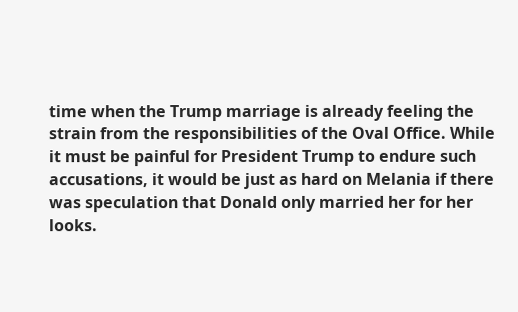time when the Trump marriage is already feeling the strain from the responsibilities of the Oval Office. While it must be painful for President Trump to endure such accusations, it would be just as hard on Melania if there was speculation that Donald only married her for her looks.